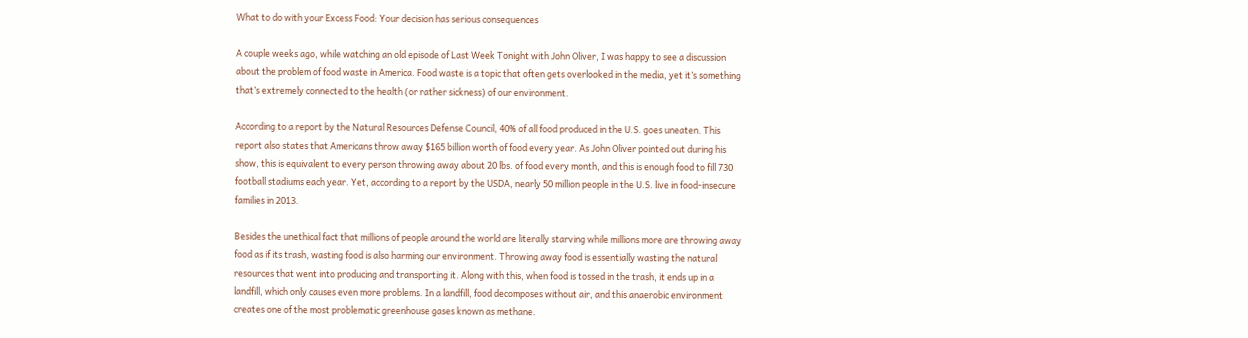What to do with your Excess Food: Your decision has serious consequences

A couple weeks ago, while watching an old episode of Last Week Tonight with John Oliver, I was happy to see a discussion about the problem of food waste in America. Food waste is a topic that often gets overlooked in the media, yet it’s something that’s extremely connected to the health (or rather sickness) of our environment.

According to a report by the Natural Resources Defense Council, 40% of all food produced in the U.S. goes uneaten. This report also states that Americans throw away $165 billion worth of food every year. As John Oliver pointed out during his show, this is equivalent to every person throwing away about 20 lbs. of food every month, and this is enough food to fill 730 football stadiums each year. Yet, according to a report by the USDA, nearly 50 million people in the U.S. live in food-insecure families in 2013.

Besides the unethical fact that millions of people around the world are literally starving while millions more are throwing away food as if its trash, wasting food is also harming our environment. Throwing away food is essentially wasting the natural resources that went into producing and transporting it. Along with this, when food is tossed in the trash, it ends up in a landfill, which only causes even more problems. In a landfill, food decomposes without air, and this anaerobic environment creates one of the most problematic greenhouse gases known as methane.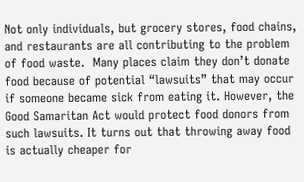Not only individuals, but grocery stores, food chains, and restaurants are all contributing to the problem of food waste.  Many places claim they don’t donate food because of potential “lawsuits” that may occur if someone became sick from eating it. However, the Good Samaritan Act would protect food donors from such lawsuits. It turns out that throwing away food is actually cheaper for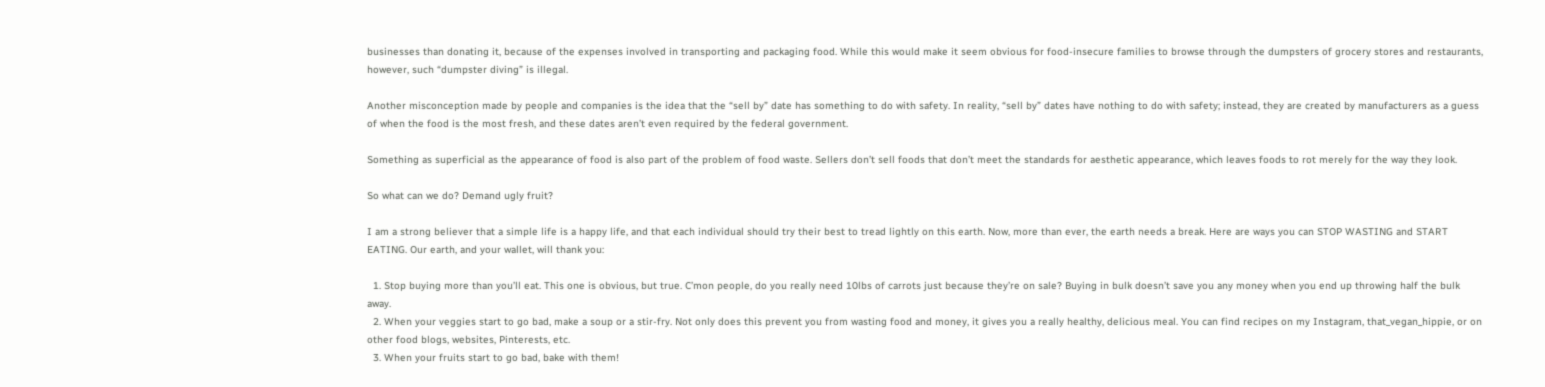businesses than donating it, because of the expenses involved in transporting and packaging food. While this would make it seem obvious for food-insecure families to browse through the dumpsters of grocery stores and restaurants, however, such “dumpster diving” is illegal.

Another misconception made by people and companies is the idea that the “sell by” date has something to do with safety. In reality, “sell by” dates have nothing to do with safety; instead, they are created by manufacturers as a guess of when the food is the most fresh, and these dates aren’t even required by the federal government.

Something as superficial as the appearance of food is also part of the problem of food waste. Sellers don’t sell foods that don’t meet the standards for aesthetic appearance, which leaves foods to rot merely for the way they look.

So what can we do? Demand ugly fruit?

I am a strong believer that a simple life is a happy life, and that each individual should try their best to tread lightly on this earth. Now, more than ever, the earth needs a break. Here are ways you can STOP WASTING and START EATING. Our earth, and your wallet, will thank you:

  1. Stop buying more than you’ll eat. This one is obvious, but true. C’mon people, do you really need 10lbs of carrots just because they’re on sale? Buying in bulk doesn’t save you any money when you end up throwing half the bulk away.
  2. When your veggies start to go bad, make a soup or a stir-fry. Not only does this prevent you from wasting food and money, it gives you a really healthy, delicious meal. You can find recipes on my Instagram, that_vegan_hippie, or on other food blogs, websites, Pinterests, etc.
  3. When your fruits start to go bad, bake with them!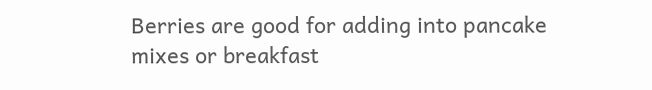Berries are good for adding into pancake mixes or breakfast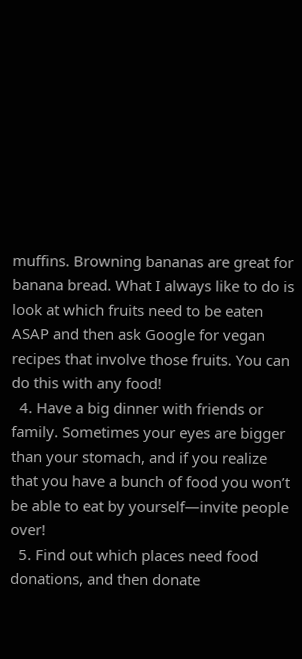muffins. Browning bananas are great for banana bread. What I always like to do is look at which fruits need to be eaten ASAP and then ask Google for vegan recipes that involve those fruits. You can do this with any food!
  4. Have a big dinner with friends or family. Sometimes your eyes are bigger than your stomach, and if you realize that you have a bunch of food you won’t be able to eat by yourself—invite people over!
  5. Find out which places need food donations, and then donate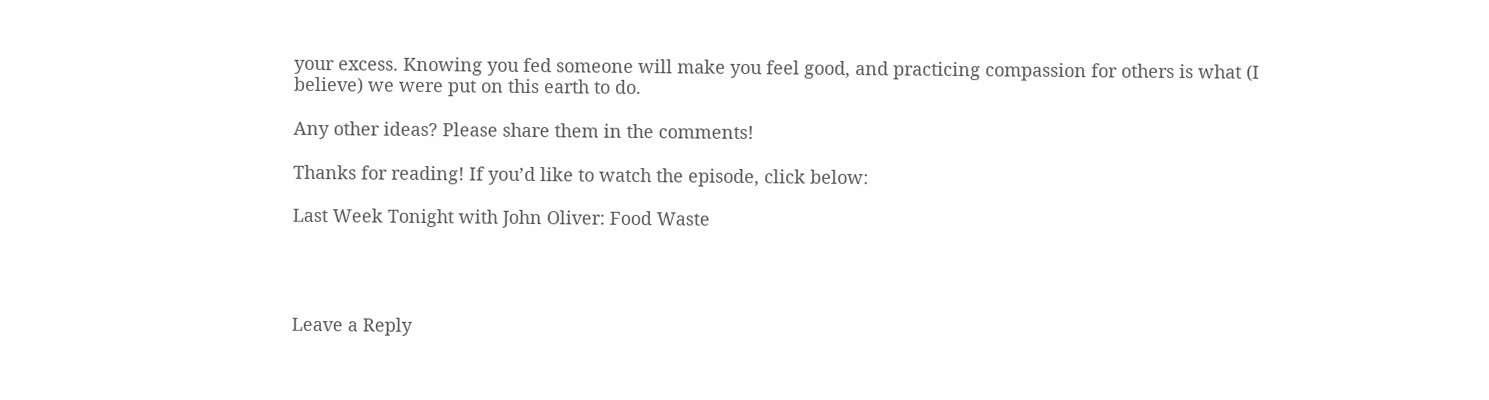your excess. Knowing you fed someone will make you feel good, and practicing compassion for others is what (I believe) we were put on this earth to do.

Any other ideas? Please share them in the comments!

Thanks for reading! If you’d like to watch the episode, click below:

Last Week Tonight with John Oliver: Food Waste




Leave a Reply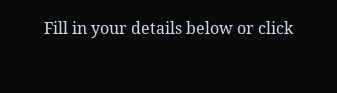Fill in your details below or click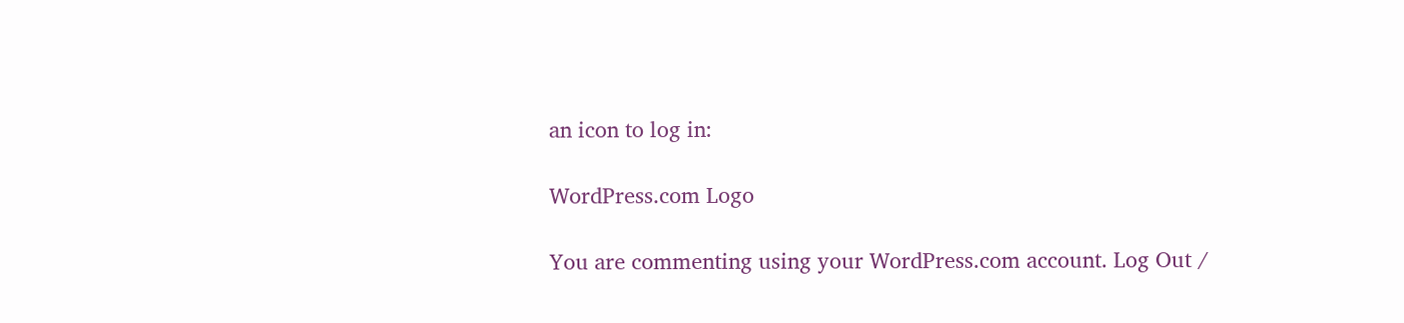an icon to log in:

WordPress.com Logo

You are commenting using your WordPress.com account. Log Out /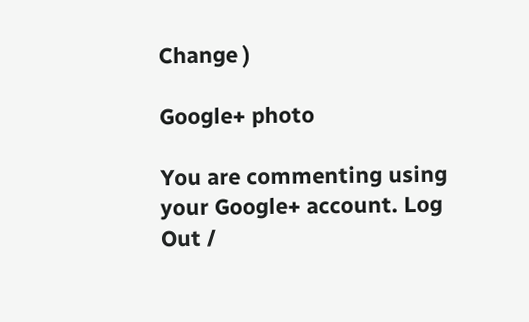Change )

Google+ photo

You are commenting using your Google+ account. Log Out /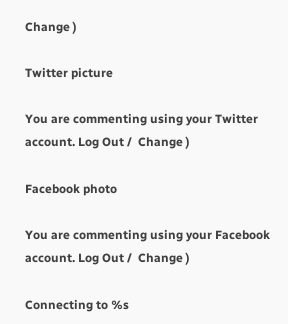Change )

Twitter picture

You are commenting using your Twitter account. Log Out /  Change )

Facebook photo

You are commenting using your Facebook account. Log Out /  Change )

Connecting to %s